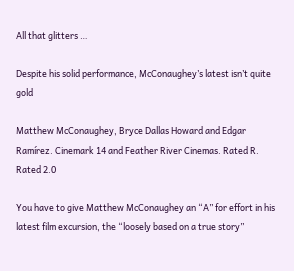All that glitters …

Despite his solid performance, McConaughey’s latest isn’t quite gold

Matthew McConaughey, Bryce Dallas Howard and Edgar Ramírez. Cinemark 14 and Feather River Cinemas. Rated R.
Rated 2.0

You have to give Matthew McConaughey an “A” for effort in his latest film excursion, the “loosely based on a true story”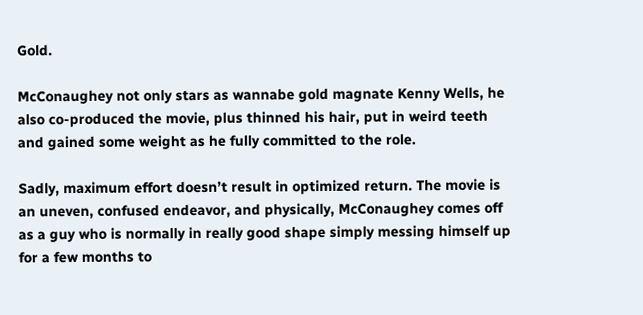Gold.

McConaughey not only stars as wannabe gold magnate Kenny Wells, he also co-produced the movie, plus thinned his hair, put in weird teeth and gained some weight as he fully committed to the role.

Sadly, maximum effort doesn’t result in optimized return. The movie is an uneven, confused endeavor, and physically, McConaughey comes off as a guy who is normally in really good shape simply messing himself up for a few months to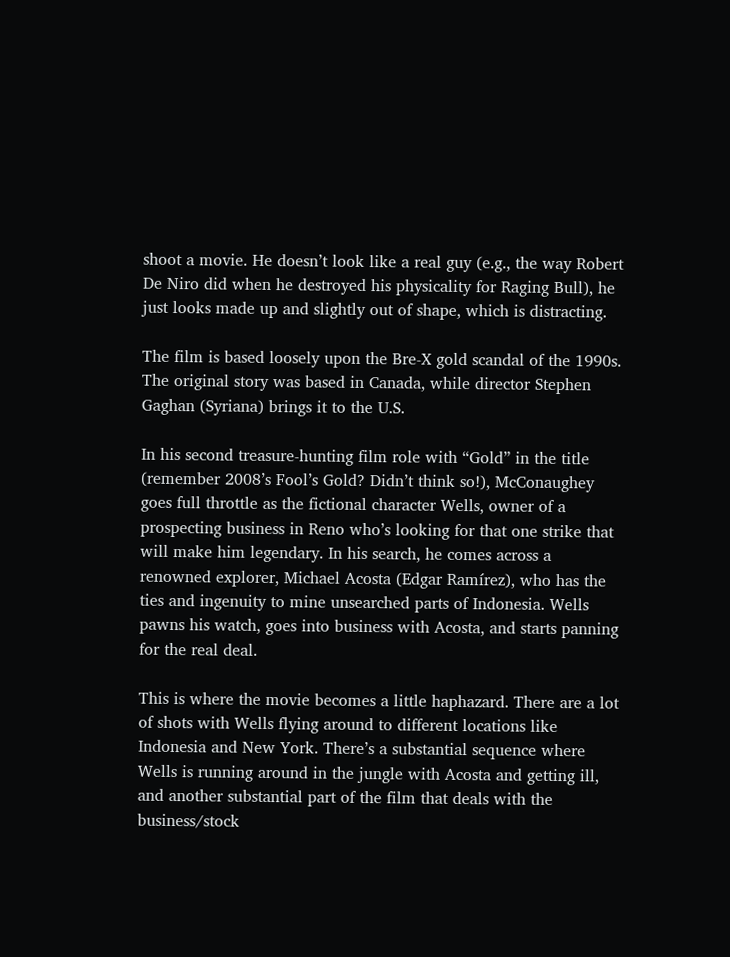shoot a movie. He doesn’t look like a real guy (e.g., the way Robert De Niro did when he destroyed his physicality for Raging Bull), he just looks made up and slightly out of shape, which is distracting.

The film is based loosely upon the Bre-X gold scandal of the 1990s. The original story was based in Canada, while director Stephen Gaghan (Syriana) brings it to the U.S.

In his second treasure-hunting film role with “Gold” in the title (remember 2008’s Fool’s Gold? Didn’t think so!), McConaughey goes full throttle as the fictional character Wells, owner of a prospecting business in Reno who’s looking for that one strike that will make him legendary. In his search, he comes across a renowned explorer, Michael Acosta (Edgar Ramírez), who has the ties and ingenuity to mine unsearched parts of Indonesia. Wells pawns his watch, goes into business with Acosta, and starts panning for the real deal.

This is where the movie becomes a little haphazard. There are a lot of shots with Wells flying around to different locations like Indonesia and New York. There’s a substantial sequence where Wells is running around in the jungle with Acosta and getting ill, and another substantial part of the film that deals with the business/stock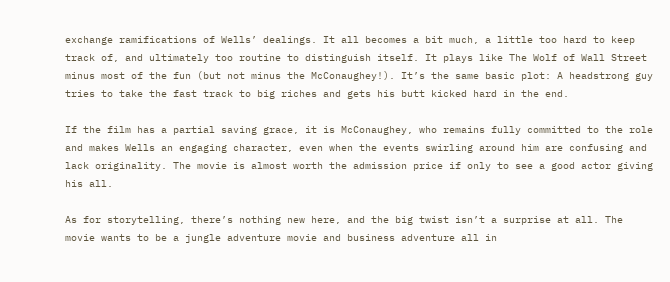exchange ramifications of Wells’ dealings. It all becomes a bit much, a little too hard to keep track of, and ultimately too routine to distinguish itself. It plays like The Wolf of Wall Street minus most of the fun (but not minus the McConaughey!). It’s the same basic plot: A headstrong guy tries to take the fast track to big riches and gets his butt kicked hard in the end.

If the film has a partial saving grace, it is McConaughey, who remains fully committed to the role and makes Wells an engaging character, even when the events swirling around him are confusing and lack originality. The movie is almost worth the admission price if only to see a good actor giving his all.

As for storytelling, there’s nothing new here, and the big twist isn’t a surprise at all. The movie wants to be a jungle adventure movie and business adventure all in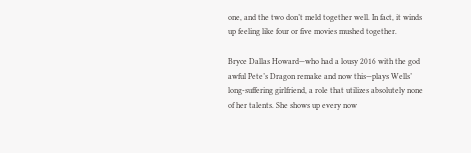one, and the two don’t meld together well. In fact, it winds up feeling like four or five movies mushed together.

Bryce Dallas Howard—who had a lousy 2016 with the god awful Pete’s Dragon remake and now this—plays Wells’ long-suffering girlfriend, a role that utilizes absolutely none of her talents. She shows up every now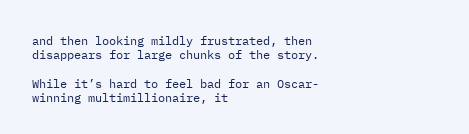and then looking mildly frustrated, then disappears for large chunks of the story.

While it’s hard to feel bad for an Oscar-winning multimillionaire, it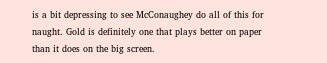is a bit depressing to see McConaughey do all of this for naught. Gold is definitely one that plays better on paper than it does on the big screen.